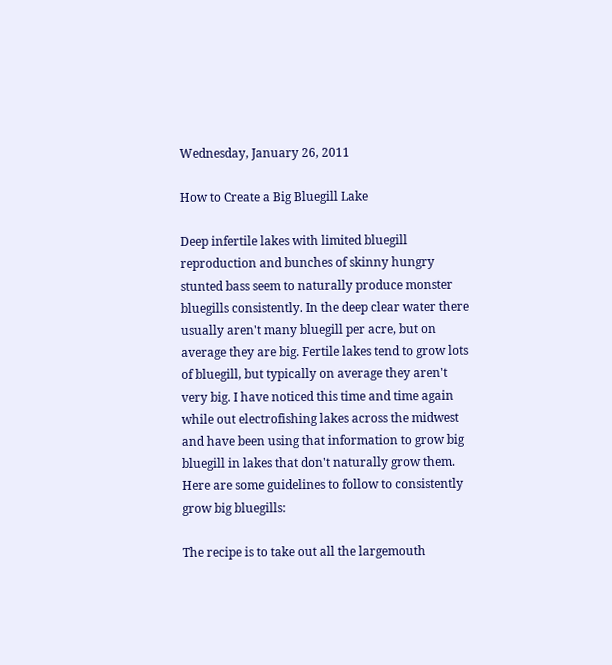Wednesday, January 26, 2011

How to Create a Big Bluegill Lake

Deep infertile lakes with limited bluegill reproduction and bunches of skinny hungry stunted bass seem to naturally produce monster bluegills consistently. In the deep clear water there usually aren't many bluegill per acre, but on average they are big. Fertile lakes tend to grow lots of bluegill, but typically on average they aren't very big. I have noticed this time and time again while out electrofishing lakes across the midwest and have been using that information to grow big bluegill in lakes that don't naturally grow them. Here are some guidelines to follow to consistently grow big bluegills:

The recipe is to take out all the largemouth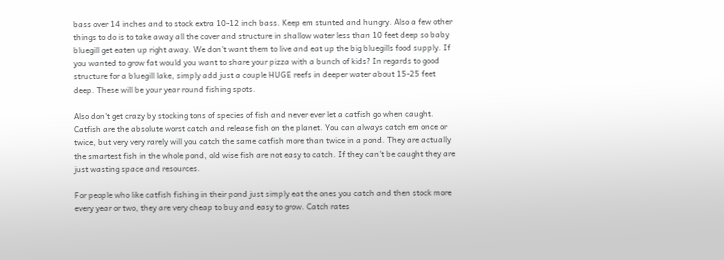bass over 14 inches and to stock extra 10-12 inch bass. Keep em stunted and hungry. Also a few other things to do is to take away all the cover and structure in shallow water less than 10 feet deep so baby bluegill get eaten up right away. We don't want them to live and eat up the big bluegills food supply. If you wanted to grow fat would you want to share your pizza with a bunch of kids? In regards to good structure for a bluegill lake, simply add just a couple HUGE reefs in deeper water about 15-25 feet deep. These will be your year round fishing spots.

Also don't get crazy by stocking tons of species of fish and never ever let a catfish go when caught. Catfish are the absolute worst catch and release fish on the planet. You can always catch em once or twice, but very very rarely will you catch the same catfish more than twice in a pond. They are actually the smartest fish in the whole pond, old wise fish are not easy to catch. If they can't be caught they are just wasting space and resources.

For people who like catfish fishing in their pond just simply eat the ones you catch and then stock more every year or two, they are very cheap to buy and easy to grow. Catch rates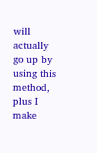will actually go up by using this method, plus I make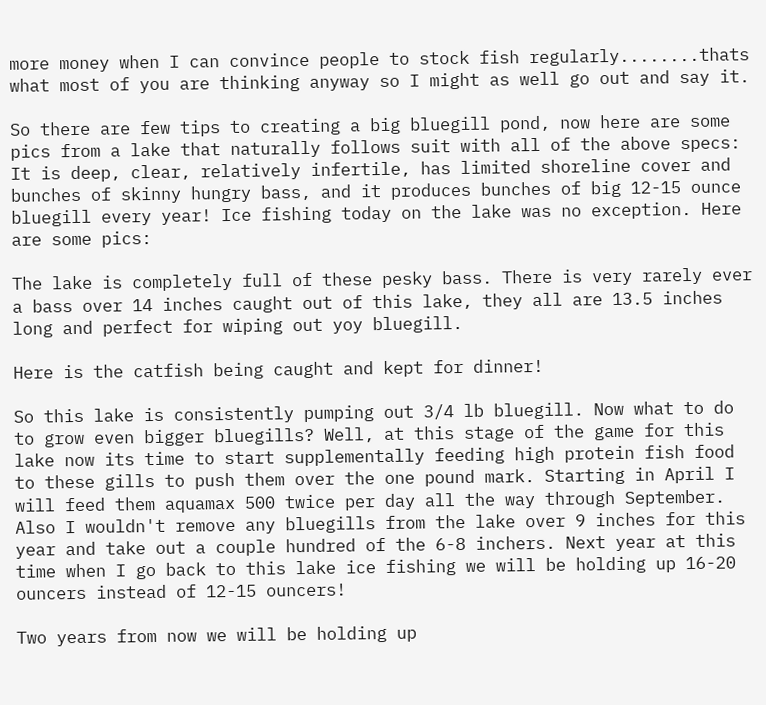more money when I can convince people to stock fish regularly........thats what most of you are thinking anyway so I might as well go out and say it.

So there are few tips to creating a big bluegill pond, now here are some pics from a lake that naturally follows suit with all of the above specs: It is deep, clear, relatively infertile, has limited shoreline cover and bunches of skinny hungry bass, and it produces bunches of big 12-15 ounce bluegill every year! Ice fishing today on the lake was no exception. Here are some pics:

The lake is completely full of these pesky bass. There is very rarely ever a bass over 14 inches caught out of this lake, they all are 13.5 inches long and perfect for wiping out yoy bluegill.

Here is the catfish being caught and kept for dinner!

So this lake is consistently pumping out 3/4 lb bluegill. Now what to do to grow even bigger bluegills? Well, at this stage of the game for this lake now its time to start supplementally feeding high protein fish food to these gills to push them over the one pound mark. Starting in April I will feed them aquamax 500 twice per day all the way through September. Also I wouldn't remove any bluegills from the lake over 9 inches for this year and take out a couple hundred of the 6-8 inchers. Next year at this time when I go back to this lake ice fishing we will be holding up 16-20 ouncers instead of 12-15 ouncers!

Two years from now we will be holding up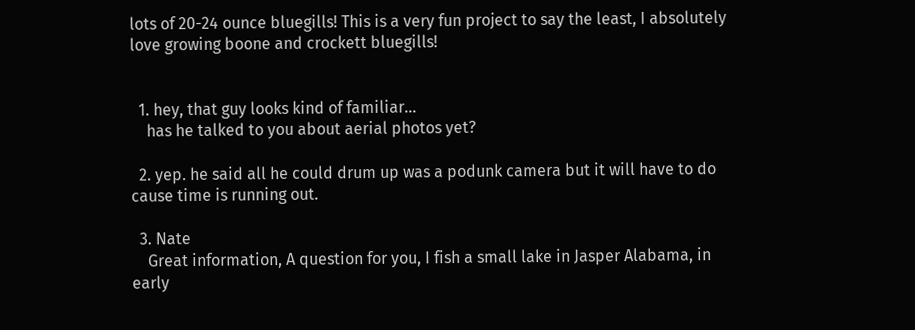lots of 20-24 ounce bluegills! This is a very fun project to say the least, I absolutely love growing boone and crockett bluegills!


  1. hey, that guy looks kind of familiar...
    has he talked to you about aerial photos yet?

  2. yep. he said all he could drum up was a podunk camera but it will have to do cause time is running out.

  3. Nate
    Great information, A question for you, I fish a small lake in Jasper Alabama, in early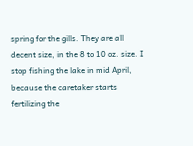spring for the gills. They are all decent size, in the 8 to 10 oz. size. I stop fishing the lake in mid April, because the caretaker starts fertilizing the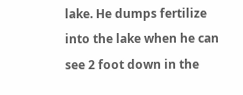lake. He dumps fertilize into the lake when he can see 2 foot down in the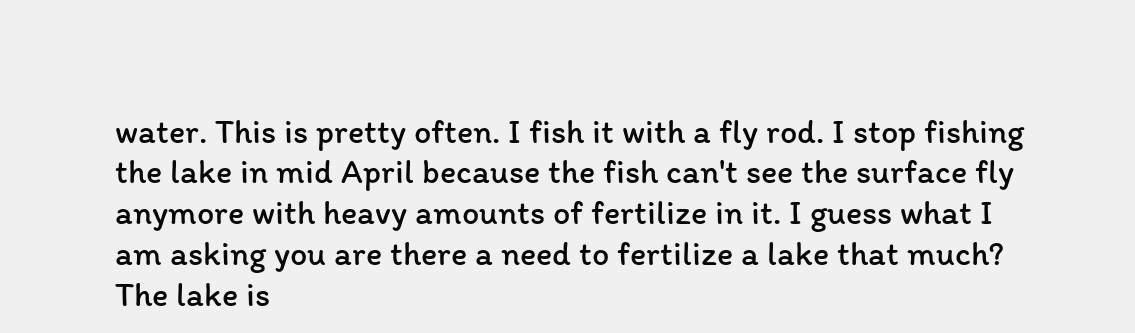water. This is pretty often. I fish it with a fly rod. I stop fishing the lake in mid April because the fish can't see the surface fly anymore with heavy amounts of fertilize in it. I guess what I am asking you are there a need to fertilize a lake that much? The lake is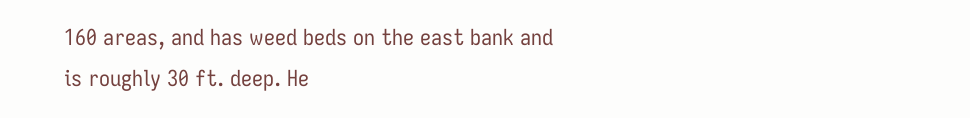160 areas, and has weed beds on the east bank and is roughly 30 ft. deep. He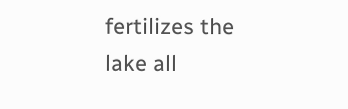fertilizes the lake all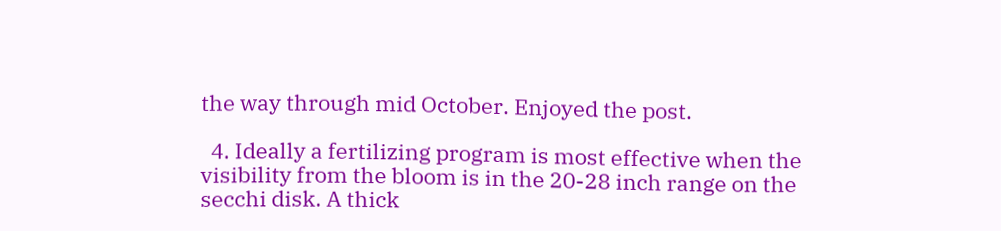the way through mid October. Enjoyed the post.

  4. Ideally a fertilizing program is most effective when the visibility from the bloom is in the 20-28 inch range on the secchi disk. A thick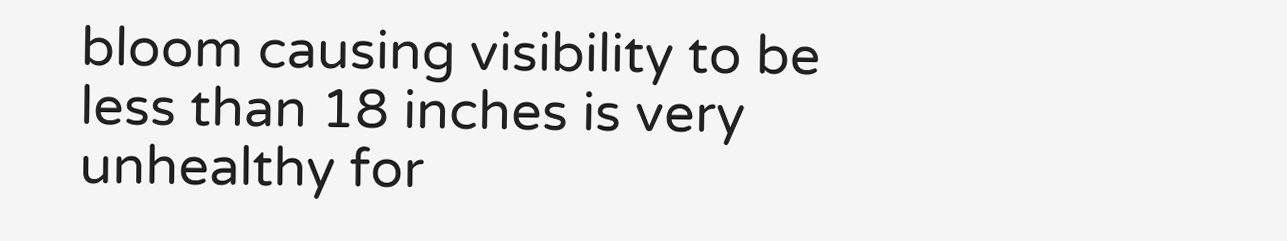bloom causing visibility to be less than 18 inches is very unhealthy for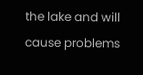the lake and will cause problems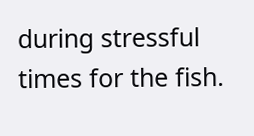during stressful times for the fish.